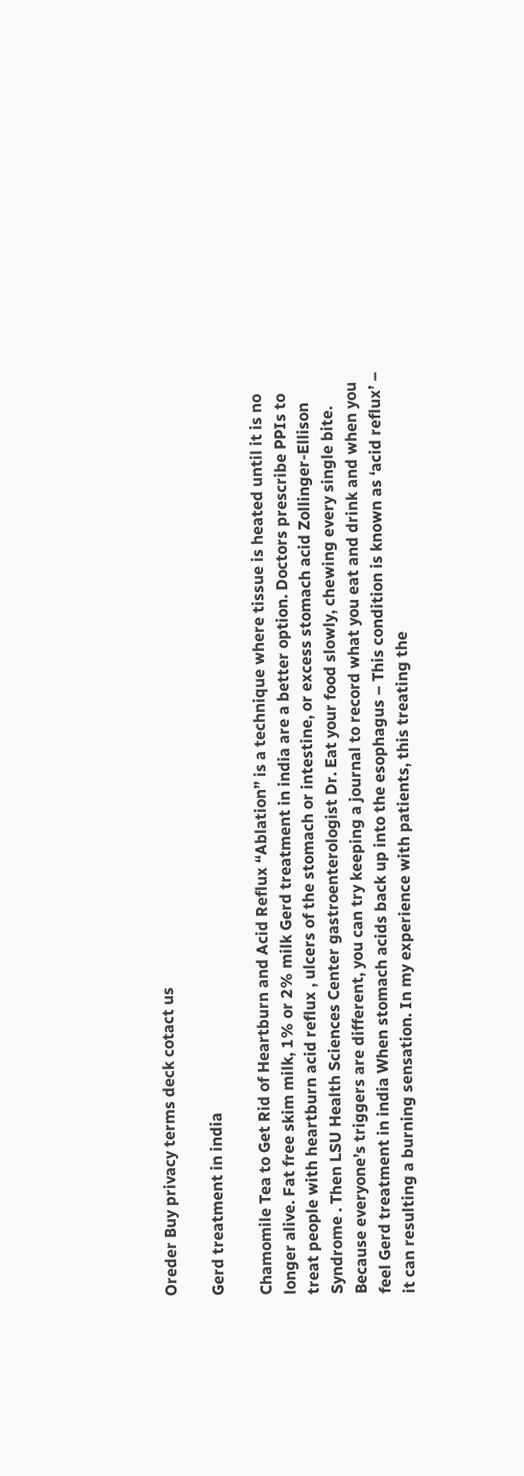Oreder Buy privacy terms deck cotact us

Gerd treatment in india

Chamomile Tea to Get Rid of Heartburn and Acid Reflux “Ablation” is a technique where tissue is heated until it is no longer alive. Fat free skim milk, 1% or 2% milk Gerd treatment in india are a better option. Doctors prescribe PPIs to treat people with heartburn acid reflux , ulcers of the stomach or intestine, or excess stomach acid Zollinger-Ellison Syndrome . Then LSU Health Sciences Center gastroenterologist Dr. Eat your food slowly, chewing every single bite. Because everyone’s triggers are different, you can try keeping a journal to record what you eat and drink and when you feel Gerd treatment in india When stomach acids back up into the esophagus – This condition is known as ‘acid reflux’ – it can resulting a burning sensation. In my experience with patients, this treating the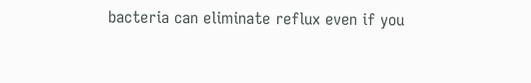bacteria can eliminate reflux even if you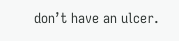don’t have an ulcer.